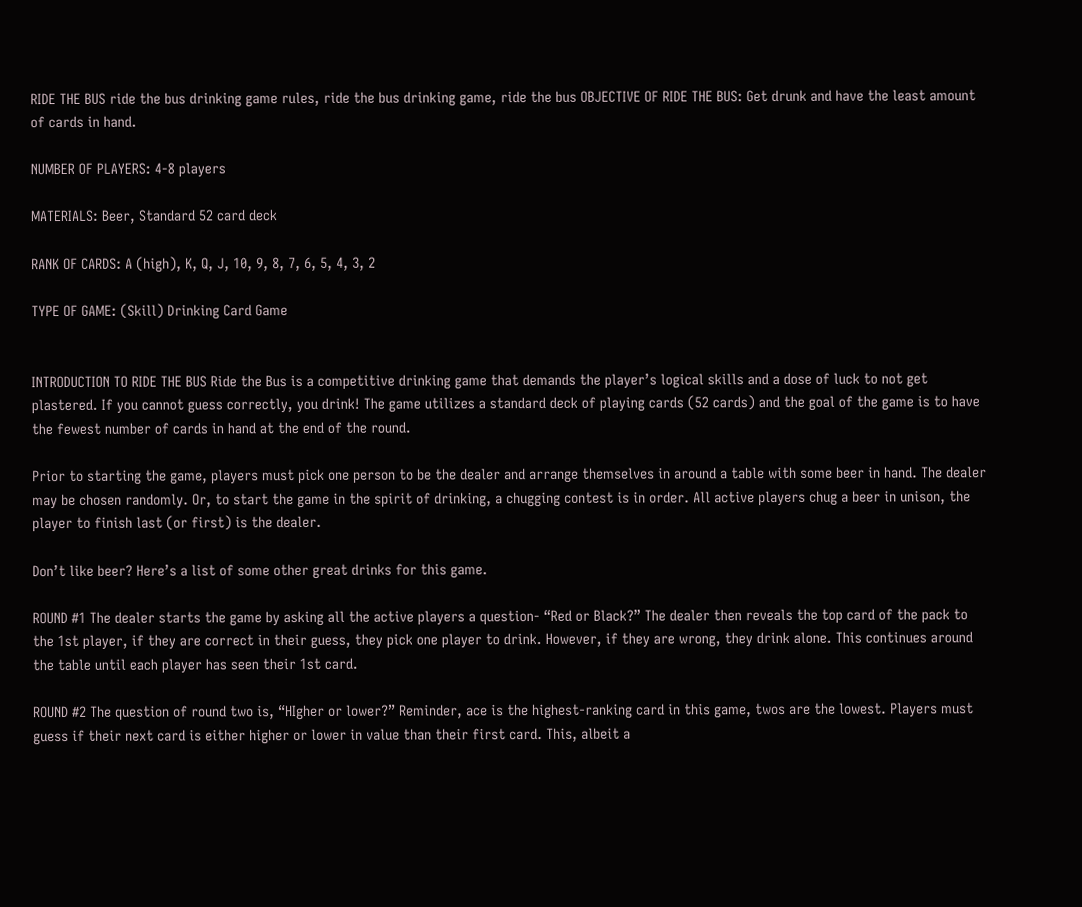RIDE THE BUS ride the bus drinking game rules, ride the bus drinking game, ride the bus OBJECTIVE OF RIDE THE BUS: Get drunk and have the least amount of cards in hand.

NUMBER OF PLAYERS: 4-8 players

MATERIALS: Beer, Standard 52 card deck

RANK OF CARDS: A (high), K, Q, J, 10, 9, 8, 7, 6, 5, 4, 3, 2

TYPE OF GAME: (Skill) Drinking Card Game


INTRODUCTION TO RIDE THE BUS Ride the Bus is a competitive drinking game that demands the player’s logical skills and a dose of luck to not get plastered. If you cannot guess correctly, you drink! The game utilizes a standard deck of playing cards (52 cards) and the goal of the game is to have the fewest number of cards in hand at the end of the round.

Prior to starting the game, players must pick one person to be the dealer and arrange themselves in around a table with some beer in hand. The dealer may be chosen randomly. Or, to start the game in the spirit of drinking, a chugging contest is in order. All active players chug a beer in unison, the player to finish last (or first) is the dealer.

Don’t like beer? Here’s a list of some other great drinks for this game.

ROUND #1 The dealer starts the game by asking all the active players a question- “Red or Black?” The dealer then reveals the top card of the pack to the 1st player, if they are correct in their guess, they pick one player to drink. However, if they are wrong, they drink alone. This continues around the table until each player has seen their 1st card.

ROUND #2 The question of round two is, “HIgher or lower?” Reminder, ace is the highest-ranking card in this game, twos are the lowest. Players must guess if their next card is either higher or lower in value than their first card. This, albeit a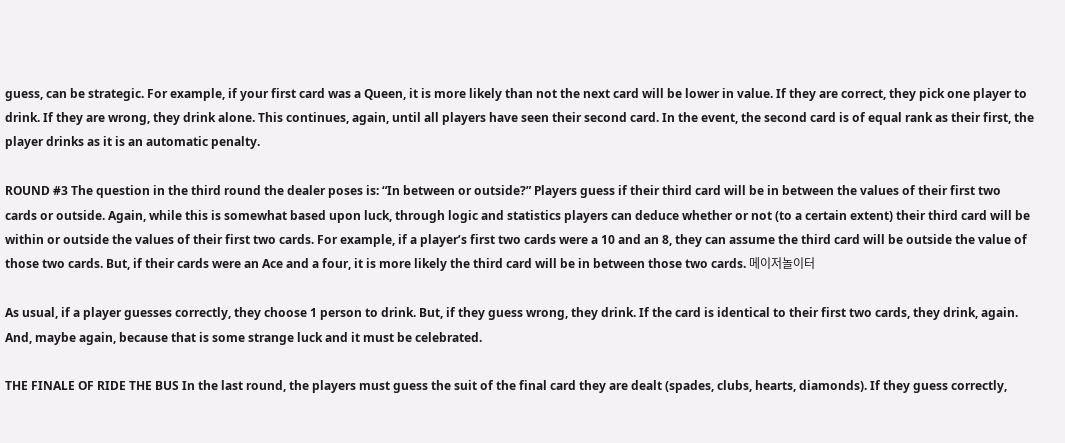guess, can be strategic. For example, if your first card was a Queen, it is more likely than not the next card will be lower in value. If they are correct, they pick one player to drink. If they are wrong, they drink alone. This continues, again, until all players have seen their second card. In the event, the second card is of equal rank as their first, the player drinks as it is an automatic penalty.

ROUND #3 The question in the third round the dealer poses is: “In between or outside?” Players guess if their third card will be in between the values of their first two cards or outside. Again, while this is somewhat based upon luck, through logic and statistics players can deduce whether or not (to a certain extent) their third card will be within or outside the values of their first two cards. For example, if a player’s first two cards were a 10 and an 8, they can assume the third card will be outside the value of those two cards. But, if their cards were an Ace and a four, it is more likely the third card will be in between those two cards. 메이저놀이터

As usual, if a player guesses correctly, they choose 1 person to drink. But, if they guess wrong, they drink. If the card is identical to their first two cards, they drink, again. And, maybe again, because that is some strange luck and it must be celebrated.

THE FINALE OF RIDE THE BUS In the last round, the players must guess the suit of the final card they are dealt (spades, clubs, hearts, diamonds). If they guess correctly,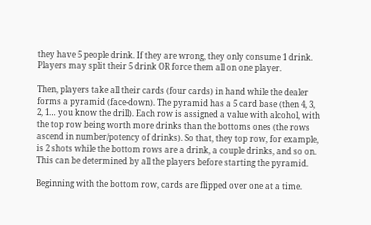they have 5 people drink. If they are wrong, they only consume 1 drink. Players may split their 5 drink OR force them all on one player.

Then, players take all their cards (four cards) in hand while the dealer forms a pyramid (face-down). The pyramid has a 5 card base (then 4, 3, 2, 1… you know the drill). Each row is assigned a value with alcohol, with the top row being worth more drinks than the bottoms ones (the rows ascend in number/potency of drinks). So that, they top row, for example, is 2 shots while the bottom rows are a drink, a couple drinks, and so on. This can be determined by all the players before starting the pyramid.

Beginning with the bottom row, cards are flipped over one at a time.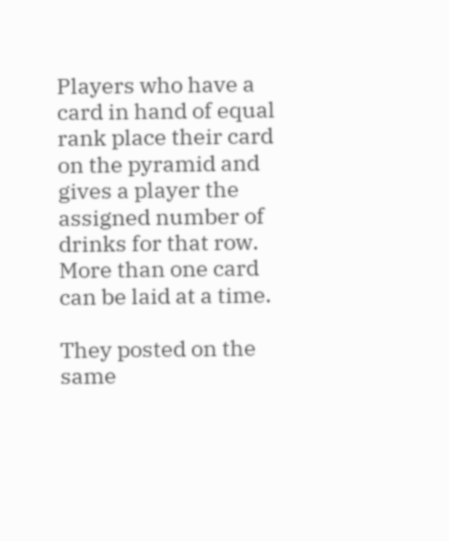Players who have a card in hand of equal rank place their card on the pyramid and gives a player the assigned number of drinks for that row. More than one card can be laid at a time.

They posted on the same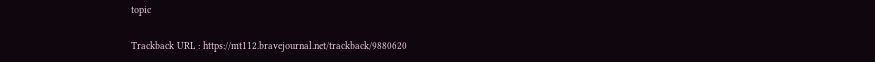topic

Trackback URL : https://mt112.bravejournal.net/trackback/9880620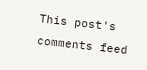This post's comments feed